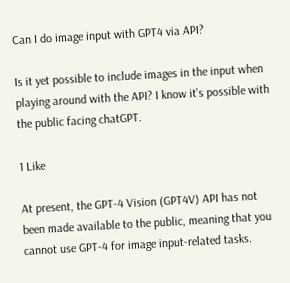Can I do image input with GPT4 via API?

Is it yet possible to include images in the input when playing around with the API? I know it’s possible with the public facing chatGPT.

1 Like

At present, the GPT-4 Vision (GPT4V) API has not been made available to the public, meaning that you cannot use GPT-4 for image input-related tasks.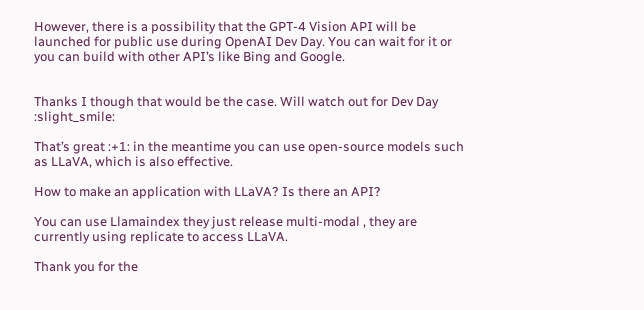However, there is a possibility that the GPT-4 Vision API will be launched for public use during OpenAI Dev Day. You can wait for it or you can build with other API’s like Bing and Google.


Thanks I though that would be the case. Will watch out for Dev Day :slight_smile:

That’s great :+1: in the meantime you can use open-source models such as LLaVA, which is also effective.

How to make an application with LLaVA? Is there an API?

You can use Llamaindex they just release multi-modal , they are currently using replicate to access LLaVA.

Thank you for the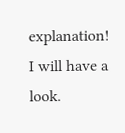explanation!
I will have a look.